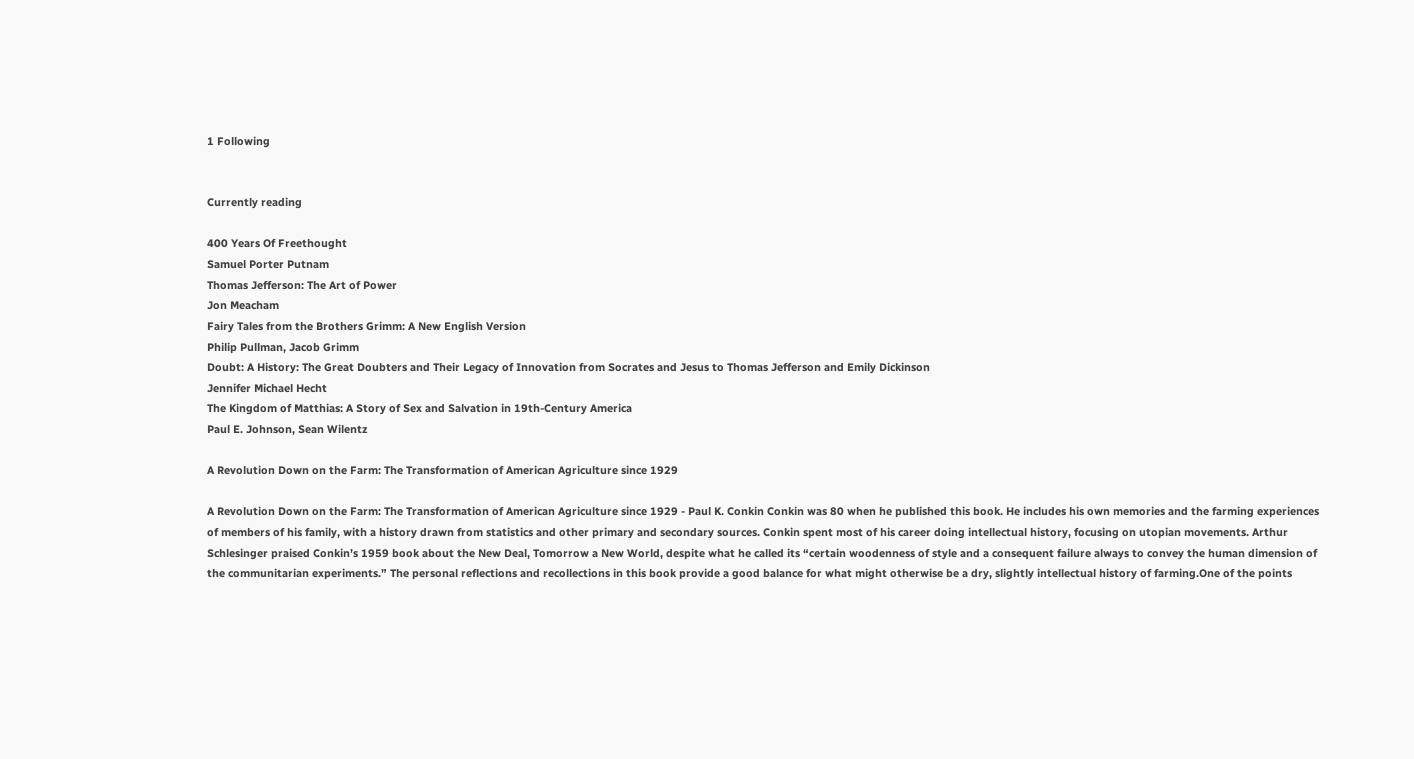1 Following


Currently reading

400 Years Of Freethought
Samuel Porter Putnam
Thomas Jefferson: The Art of Power
Jon Meacham
Fairy Tales from the Brothers Grimm: A New English Version
Philip Pullman, Jacob Grimm
Doubt: A History: The Great Doubters and Their Legacy of Innovation from Socrates and Jesus to Thomas Jefferson and Emily Dickinson
Jennifer Michael Hecht
The Kingdom of Matthias: A Story of Sex and Salvation in 19th-Century America
Paul E. Johnson, Sean Wilentz

A Revolution Down on the Farm: The Transformation of American Agriculture since 1929

A Revolution Down on the Farm: The Transformation of American Agriculture since 1929 - Paul K. Conkin Conkin was 80 when he published this book. He includes his own memories and the farming experiences of members of his family, with a history drawn from statistics and other primary and secondary sources. Conkin spent most of his career doing intellectual history, focusing on utopian movements. Arthur Schlesinger praised Conkin’s 1959 book about the New Deal, Tomorrow a New World, despite what he called its “certain woodenness of style and a consequent failure always to convey the human dimension of the communitarian experiments.” The personal reflections and recollections in this book provide a good balance for what might otherwise be a dry, slightly intellectual history of farming.One of the points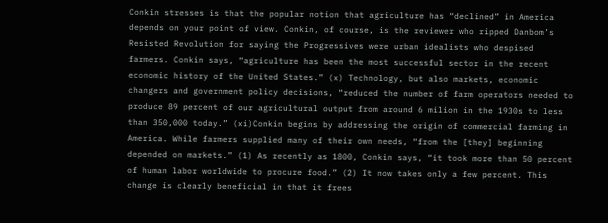Conkin stresses is that the popular notion that agriculture has “declined” in America depends on your point of view. Conkin, of course, is the reviewer who ripped Danbom’s Resisted Revolution for saying the Progressives were urban idealists who despised farmers. Conkin says, “agriculture has been the most successful sector in the recent economic history of the United States.” (x) Technology, but also markets, economic changers and government policy decisions, “reduced the number of farm operators needed to produce 89 percent of our agricultural output from around 6 milion in the 1930s to less than 350,000 today.” (xi)Conkin begins by addressing the origin of commercial farming in America. While farmers supplied many of their own needs, “from the [they] beginning depended on markets.” (1) As recently as 1800, Conkin says, “it took more than 50 percent of human labor worldwide to procure food.” (2) It now takes only a few percent. This change is clearly beneficial in that it frees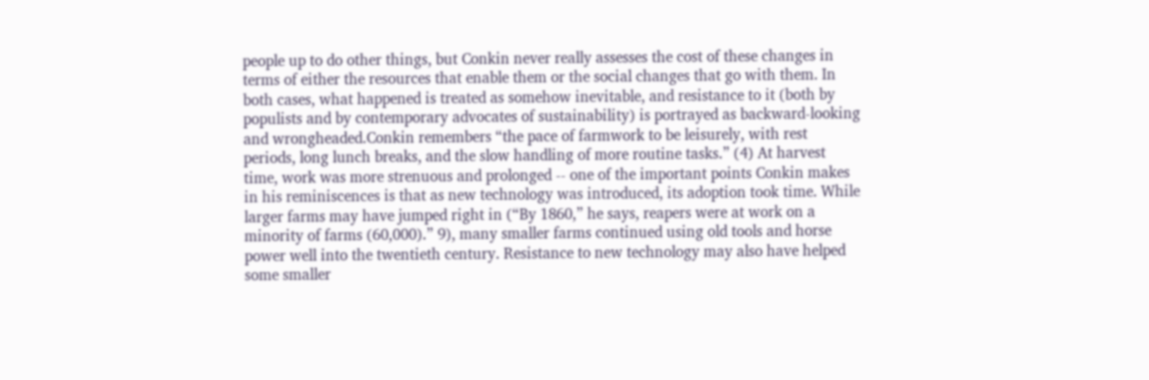people up to do other things, but Conkin never really assesses the cost of these changes in terms of either the resources that enable them or the social changes that go with them. In both cases, what happened is treated as somehow inevitable, and resistance to it (both by populists and by contemporary advocates of sustainability) is portrayed as backward-looking and wrongheaded.Conkin remembers “the pace of farmwork to be leisurely, with rest periods, long lunch breaks, and the slow handling of more routine tasks.” (4) At harvest time, work was more strenuous and prolonged -- one of the important points Conkin makes in his reminiscences is that as new technology was introduced, its adoption took time. While larger farms may have jumped right in (“By 1860,” he says, reapers were at work on a minority of farms (60,000).” 9), many smaller farms continued using old tools and horse power well into the twentieth century. Resistance to new technology may also have helped some smaller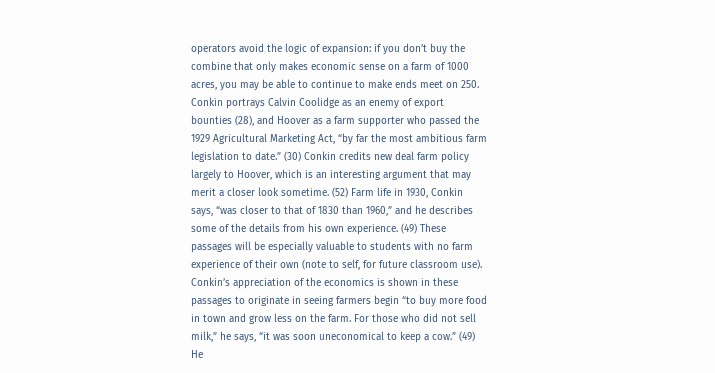operators avoid the logic of expansion: if you don’t buy the combine that only makes economic sense on a farm of 1000 acres, you may be able to continue to make ends meet on 250. Conkin portrays Calvin Coolidge as an enemy of export bounties (28), and Hoover as a farm supporter who passed the 1929 Agricultural Marketing Act, “by far the most ambitious farm legislation to date.” (30) Conkin credits new deal farm policy largely to Hoover, which is an interesting argument that may merit a closer look sometime. (52) Farm life in 1930, Conkin says, “was closer to that of 1830 than 1960,” and he describes some of the details from his own experience. (49) These passages will be especially valuable to students with no farm experience of their own (note to self, for future classroom use). Conkin’s appreciation of the economics is shown in these passages to originate in seeing farmers begin “to buy more food in town and grow less on the farm. For those who did not sell milk,” he says, “it was soon uneconomical to keep a cow.” (49) He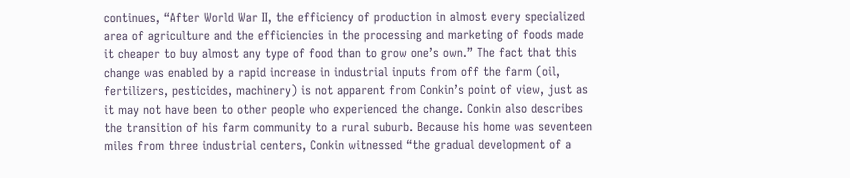continues, “After World War II, the efficiency of production in almost every specialized area of agriculture and the efficiencies in the processing and marketing of foods made it cheaper to buy almost any type of food than to grow one’s own.” The fact that this change was enabled by a rapid increase in industrial inputs from off the farm (oil, fertilizers, pesticides, machinery) is not apparent from Conkin’s point of view, just as it may not have been to other people who experienced the change. Conkin also describes the transition of his farm community to a rural suburb. Because his home was seventeen miles from three industrial centers, Conkin witnessed “the gradual development of a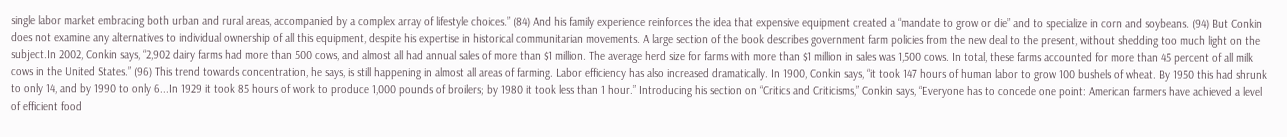single labor market embracing both urban and rural areas, accompanied by a complex array of lifestyle choices.” (84) And his family experience reinforces the idea that expensive equipment created a “mandate to grow or die” and to specialize in corn and soybeans. (94) But Conkin does not examine any alternatives to individual ownership of all this equipment, despite his expertise in historical communitarian movements. A large section of the book describes government farm policies from the new deal to the present, without shedding too much light on the subject.In 2002, Conkin says, “2,902 dairy farms had more than 500 cows, and almost all had annual sales of more than $1 million. The average herd size for farms with more than $1 million in sales was 1,500 cows. In total, these farms accounted for more than 45 percent of all milk cows in the United States.” (96) This trend towards concentration, he says, is still happening in almost all areas of farming. Labor efficiency has also increased dramatically. In 1900, Conkin says, “it took 147 hours of human labor to grow 100 bushels of wheat. By 1950 this had shrunk to only 14, and by 1990 to only 6...In 1929 it took 85 hours of work to produce 1,000 pounds of broilers; by 1980 it took less than 1 hour.” Introducing his section on “Critics and Criticisms,” Conkin says, “Everyone has to concede one point: American farmers have achieved a level of efficient food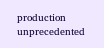production unprecedented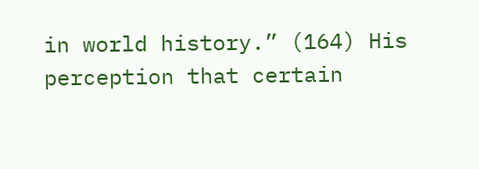in world history.” (164) His perception that certain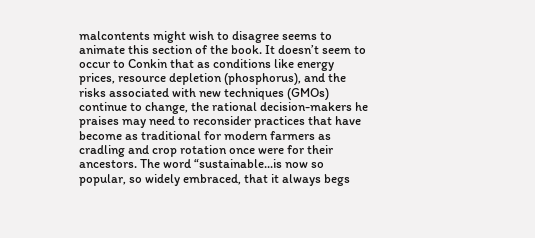malcontents might wish to disagree seems to animate this section of the book. It doesn’t seem to occur to Conkin that as conditions like energy prices, resource depletion (phosphorus), and the risks associated with new techniques (GMOs) continue to change, the rational decision-makers he praises may need to reconsider practices that have become as traditional for modern farmers as cradling and crop rotation once were for their ancestors. The word “sustainable...is now so popular, so widely embraced, that it always begs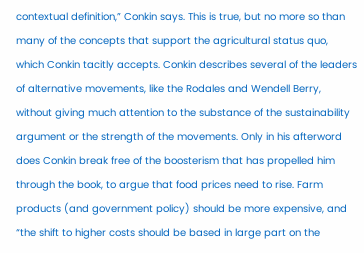contextual definition,” Conkin says. This is true, but no more so than many of the concepts that support the agricultural status quo, which Conkin tacitly accepts. Conkin describes several of the leaders of alternative movements, like the Rodales and Wendell Berry, without giving much attention to the substance of the sustainability argument or the strength of the movements. Only in his afterword does Conkin break free of the boosterism that has propelled him through the book, to argue that food prices need to rise. Farm products (and government policy) should be more expensive, and “the shift to higher costs should be based in large part on the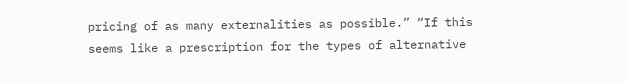pricing of as many externalities as possible.” “If this seems like a prescription for the types of alternative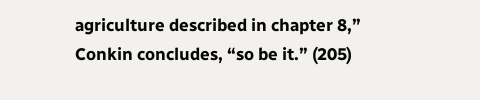agriculture described in chapter 8,” Conkin concludes, “so be it.” (205)